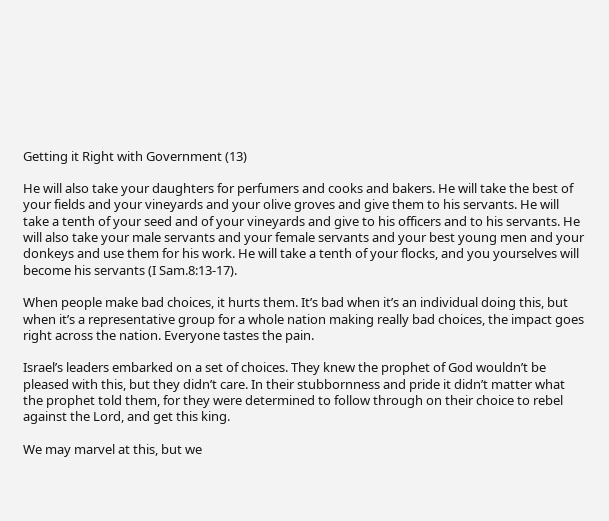Getting it Right with Government (13)

He will also take your daughters for perfumers and cooks and bakers. He will take the best of your fields and your vineyards and your olive groves and give them to his servants. He will take a tenth of your seed and of your vineyards and give to his officers and to his servants. He will also take your male servants and your female servants and your best young men and your donkeys and use them for his work. He will take a tenth of your flocks, and you yourselves will become his servants (I Sam.8:13-17).

When people make bad choices, it hurts them. It’s bad when it’s an individual doing this, but when it’s a representative group for a whole nation making really bad choices, the impact goes right across the nation. Everyone tastes the pain.

Israel’s leaders embarked on a set of choices. They knew the prophet of God wouldn’t be pleased with this, but they didn’t care. In their stubbornness and pride it didn’t matter what the prophet told them, for they were determined to follow through on their choice to rebel against the Lord, and get this king.

We may marvel at this, but we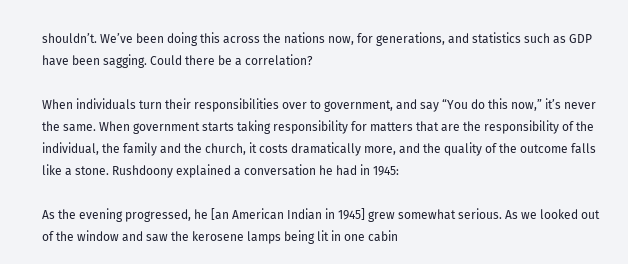shouldn’t. We’ve been doing this across the nations now, for generations, and statistics such as GDP have been sagging. Could there be a correlation?

When individuals turn their responsibilities over to government, and say “You do this now,” it’s never the same. When government starts taking responsibility for matters that are the responsibility of the individual, the family and the church, it costs dramatically more, and the quality of the outcome falls like a stone. Rushdoony explained a conversation he had in 1945:

As the evening progressed, he [an American Indian in 1945] grew somewhat serious. As we looked out of the window and saw the kerosene lamps being lit in one cabin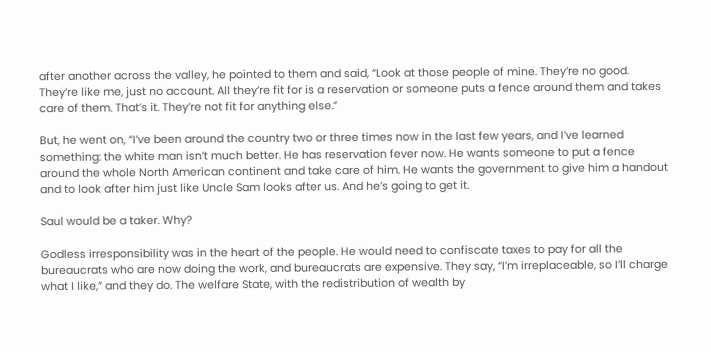after another across the valley, he pointed to them and said, “Look at those people of mine. They’re no good. They’re like me, just no account. All they’re fit for is a reservation or someone puts a fence around them and takes care of them. That’s it. They’re not fit for anything else.”

But, he went on, “I’ve been around the country two or three times now in the last few years, and I’ve learned something: the white man isn’t much better. He has reservation fever now. He wants someone to put a fence around the whole North American continent and take care of him. He wants the government to give him a handout and to look after him just like Uncle Sam looks after us. And he’s going to get it.

Saul would be a taker. Why?

Godless irresponsibility was in the heart of the people. He would need to confiscate taxes to pay for all the bureaucrats who are now doing the work, and bureaucrats are expensive. They say, “I’m irreplaceable, so I’ll charge what I like,” and they do. The welfare State, with the redistribution of wealth by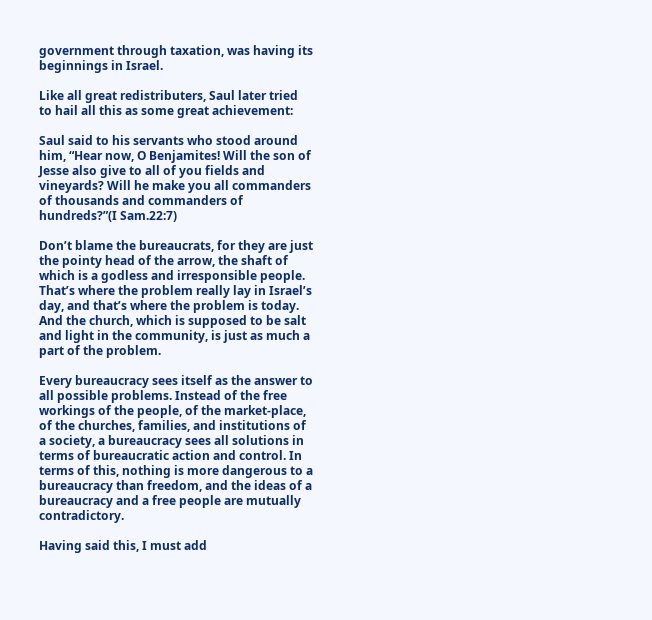government through taxation, was having its beginnings in Israel.

Like all great redistributers, Saul later tried to hail all this as some great achievement:

Saul said to his servants who stood around him, “Hear now, O Benjamites! Will the son of Jesse also give to all of you fields and vineyards? Will he make you all commanders of thousands and commanders of hundreds?”(I Sam.22:7)

Don’t blame the bureaucrats, for they are just the pointy head of the arrow, the shaft of which is a godless and irresponsible people. That’s where the problem really lay in Israel’s day, and that’s where the problem is today. And the church, which is supposed to be salt and light in the community, is just as much a part of the problem.

Every bureaucracy sees itself as the answer to all possible problems. Instead of the free workings of the people, of the market-place, of the churches, families, and institutions of a society, a bureaucracy sees all solutions in terms of bureaucratic action and control. In terms of this, nothing is more dangerous to a bureaucracy than freedom, and the ideas of a bureaucracy and a free people are mutually contradictory.

Having said this, I must add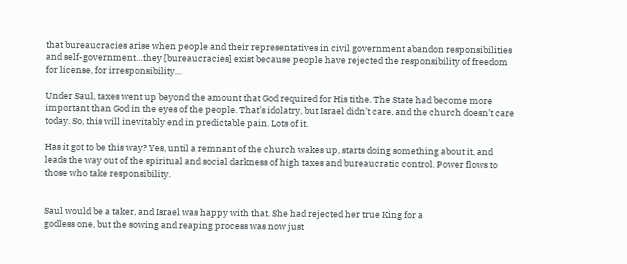that bureaucracies arise when people and their representatives in civil government abandon responsibilities and self-government…they [bureaucracies] exist because people have rejected the responsibility of freedom for license, for irresponsibility…

Under Saul, taxes went up beyond the amount that God required for His tithe. The State had become more important than God in the eyes of the people. That’s idolatry, but Israel didn’t care, and the church doesn’t care today. So, this will inevitably end in predictable pain. Lots of it.

Has it got to be this way? Yes, until a remnant of the church wakes up, starts doing something about it, and leads the way out of the spiritual and social darkness of high taxes and bureaucratic control. Power flows to those who take responsibility.


Saul would be a taker, and Israel was happy with that. She had rejected her true King for a
godless one, but the sowing and reaping process was now just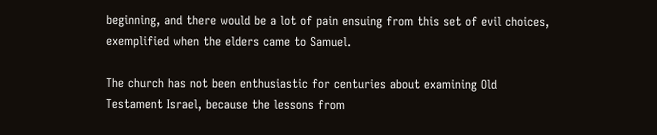beginning, and there would be a lot of pain ensuing from this set of evil choices, exemplified when the elders came to Samuel.

The church has not been enthusiastic for centuries about examining Old Testament Israel, because the lessons from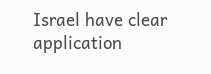Israel have clear application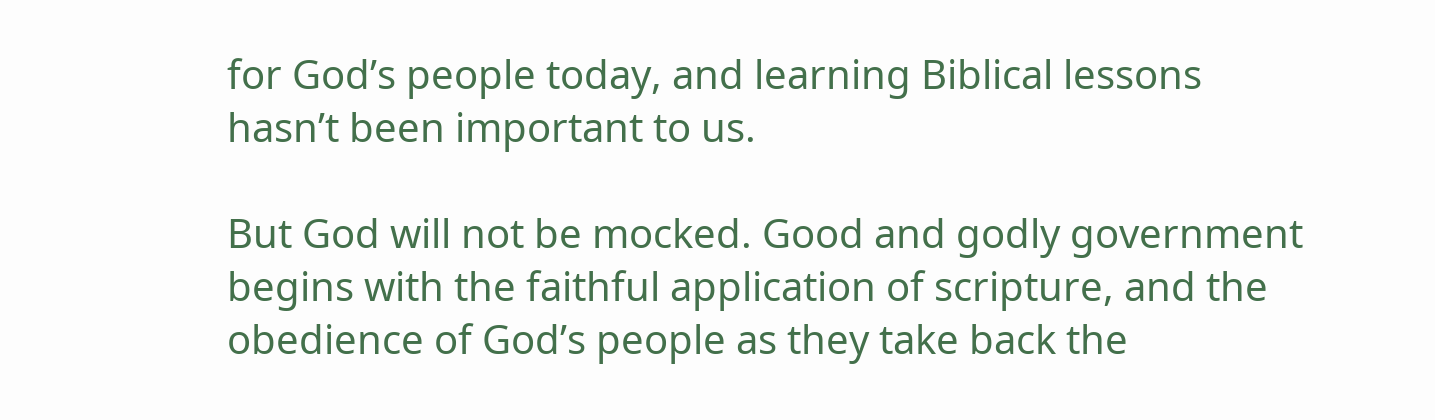for God’s people today, and learning Biblical lessons hasn’t been important to us.

But God will not be mocked. Good and godly government begins with the faithful application of scripture, and the obedience of God’s people as they take back the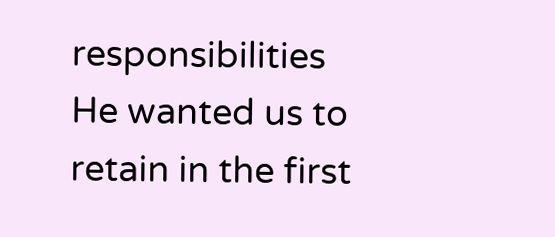responsibilities He wanted us to retain in the first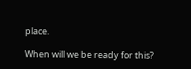place.

When will we be ready for this?